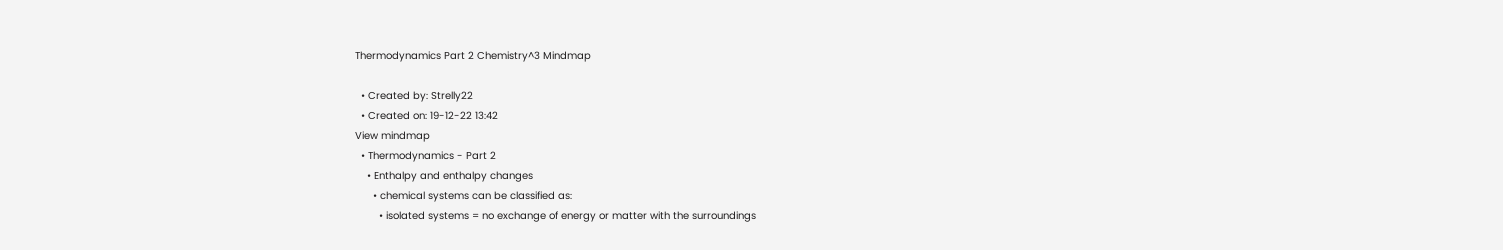Thermodynamics Part 2 Chemistry^3 Mindmap

  • Created by: Strelly22
  • Created on: 19-12-22 13:42
View mindmap
  • Thermodynamics - Part 2
    • Enthalpy and enthalpy changes
      • chemical systems can be classified as:
        • isolated systems = no exchange of energy or matter with the surroundings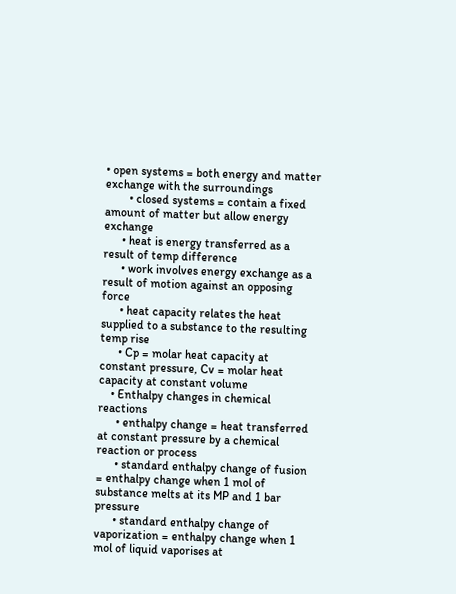• open systems = both energy and matter exchange with the surroundings
        • closed systems = contain a fixed amount of matter but allow energy exchange
      • heat is energy transferred as a result of temp difference
      • work involves energy exchange as a result of motion against an opposing force
      • heat capacity relates the heat supplied to a substance to the resulting temp rise
      • Cp = molar heat capacity at constant pressure, Cv = molar heat capacity at constant volume
    • Enthalpy changes in chemical reactions
      • enthalpy change = heat transferred at constant pressure by a chemical reaction or process
      • standard enthalpy change of fusion = enthalpy change when 1 mol of substance melts at its MP and 1 bar pressure
      • standard enthalpy change of vaporization = enthalpy change when 1 mol of liquid vaporises at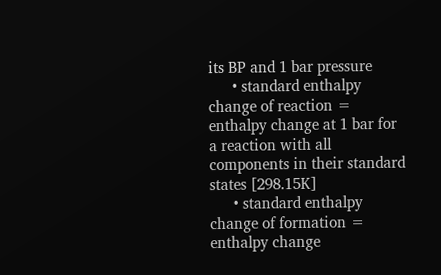its BP and 1 bar pressure
      • standard enthalpy change of reaction = enthalpy change at 1 bar for a reaction with all components in their standard states [298.15K]
      • standard enthalpy change of formation = enthalpy change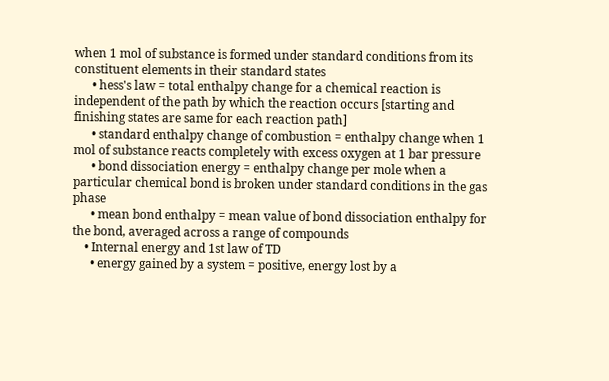when 1 mol of substance is formed under standard conditions from its constituent elements in their standard states
      • hess's law = total enthalpy change for a chemical reaction is independent of the path by which the reaction occurs [starting and finishing states are same for each reaction path]
      • standard enthalpy change of combustion = enthalpy change when 1 mol of substance reacts completely with excess oxygen at 1 bar pressure
      • bond dissociation energy = enthalpy change per mole when a particular chemical bond is broken under standard conditions in the gas phase
      • mean bond enthalpy = mean value of bond dissociation enthalpy for the bond, averaged across a range of compounds
    • Internal energy and 1st law of TD
      • energy gained by a system = positive, energy lost by a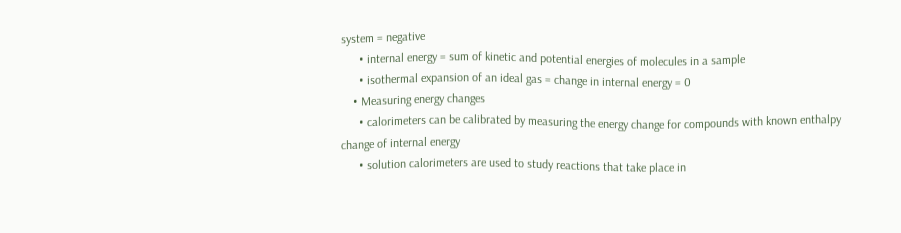system = negative
      • internal energy = sum of kinetic and potential energies of molecules in a sample
      • isothermal expansion of an ideal gas = change in internal energy = 0
    • Measuring energy changes
      • calorimeters can be calibrated by measuring the energy change for compounds with known enthalpy change of internal energy
      • solution calorimeters are used to study reactions that take place in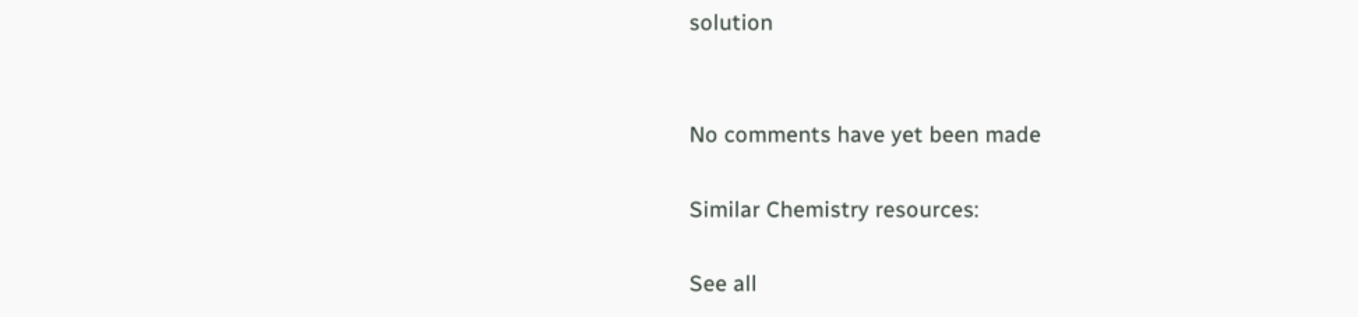solution


No comments have yet been made

Similar Chemistry resources:

See all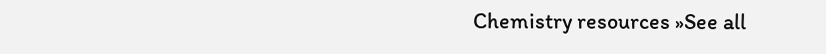Chemistry resources »See all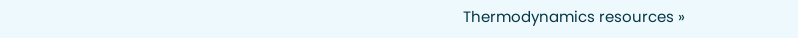Thermodynamics resources »